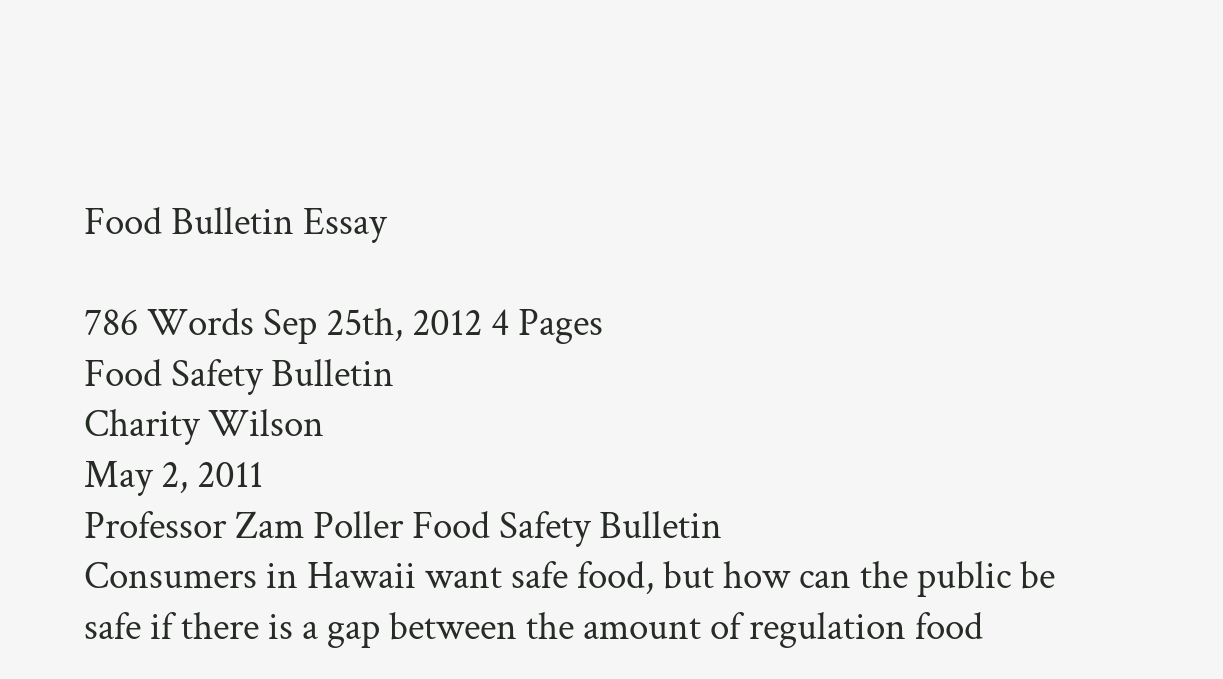Food Bulletin Essay

786 Words Sep 25th, 2012 4 Pages
Food Safety Bulletin
Charity Wilson
May 2, 2011
Professor Zam Poller Food Safety Bulletin
Consumers in Hawaii want safe food, but how can the public be safe if there is a gap between the amount of regulation food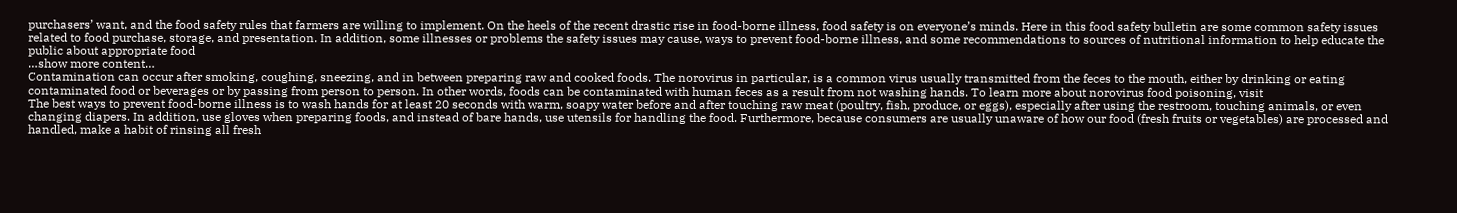purchasers’ want, and the food safety rules that farmers are willing to implement. On the heels of the recent drastic rise in food-borne illness, food safety is on everyone’s minds. Here in this food safety bulletin are some common safety issues related to food purchase, storage, and presentation. In addition, some illnesses or problems the safety issues may cause, ways to prevent food-borne illness, and some recommendations to sources of nutritional information to help educate the public about appropriate food
…show more content…
Contamination can occur after smoking, coughing, sneezing, and in between preparing raw and cooked foods. The norovirus in particular, is a common virus usually transmitted from the feces to the mouth, either by drinking or eating contaminated food or beverages or by passing from person to person. In other words, foods can be contaminated with human feces as a result from not washing hands. To learn more about norovirus food poisoning, visit
The best ways to prevent food-borne illness is to wash hands for at least 20 seconds with warm, soapy water before and after touching raw meat (poultry, fish, produce, or eggs), especially after using the restroom, touching animals, or even changing diapers. In addition, use gloves when preparing foods, and instead of bare hands, use utensils for handling the food. Furthermore, because consumers are usually unaware of how our food (fresh fruits or vegetables) are processed and handled, make a habit of rinsing all fresh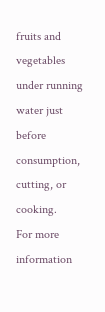fruits and vegetables under running water just before consumption, cutting, or cooking.
For more information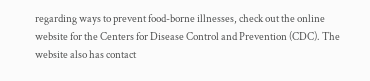regarding ways to prevent food-borne illnesses, check out the online website for the Centers for Disease Control and Prevention (CDC). The website also has contact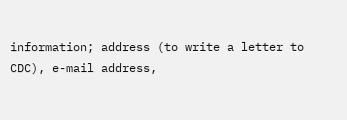information; address (to write a letter to CDC), e-mail address,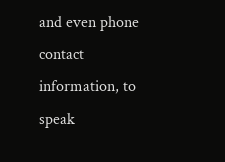and even phone contact information, to speak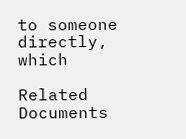to someone directly, which

Related Documents